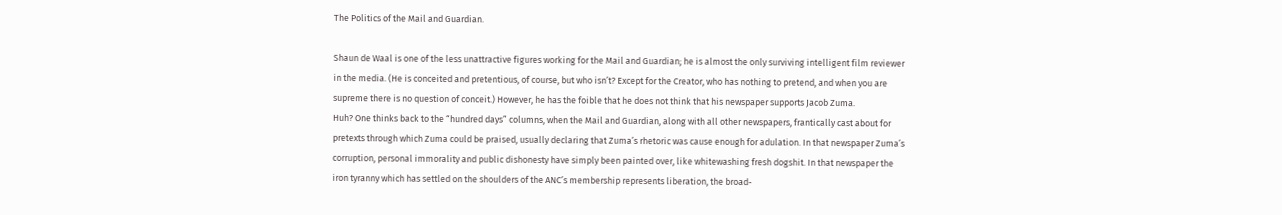The Politics of the Mail and Guardian.

Shaun de Waal is one of the less unattractive figures working for the Mail and Guardian; he is almost the only surviving intelligent film reviewer in the media. (He is conceited and pretentious, of course, but who isn’t? Except for the Creator, who has nothing to pretend, and when you are supreme there is no question of conceit.) However, he has the foible that he does not think that his newspaper supports Jacob Zuma.
Huh? One thinks back to the “hundred days” columns, when the Mail and Guardian, along with all other newspapers, frantically cast about for pretexts through which Zuma could be praised, usually declaring that Zuma’s rhetoric was cause enough for adulation. In that newspaper Zuma’s corruption, personal immorality and public dishonesty have simply been painted over, like whitewashing fresh dogshit. In that newspaper the iron tyranny which has settled on the shoulders of the ANC’s membership represents liberation, the broad-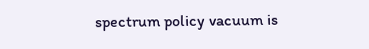spectrum policy vacuum is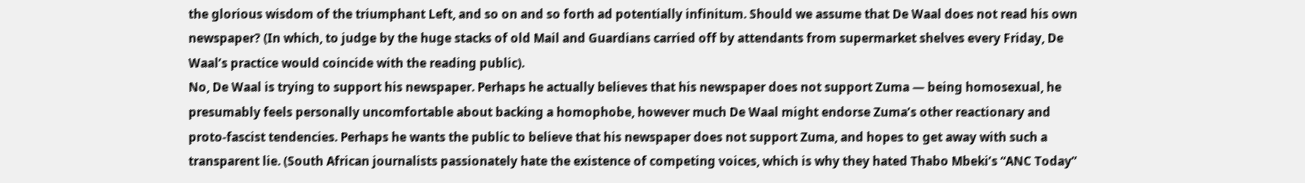the glorious wisdom of the triumphant Left, and so on and so forth ad potentially infinitum. Should we assume that De Waal does not read his own newspaper? (In which, to judge by the huge stacks of old Mail and Guardians carried off by attendants from supermarket shelves every Friday, De Waal’s practice would coincide with the reading public).
No, De Waal is trying to support his newspaper. Perhaps he actually believes that his newspaper does not support Zuma — being homosexual, he presumably feels personally uncomfortable about backing a homophobe, however much De Waal might endorse Zuma’s other reactionary and proto-fascist tendencies. Perhaps he wants the public to believe that his newspaper does not support Zuma, and hopes to get away with such a transparent lie. (South African journalists passionately hate the existence of competing voices, which is why they hated Thabo Mbeki’s “ANC Today”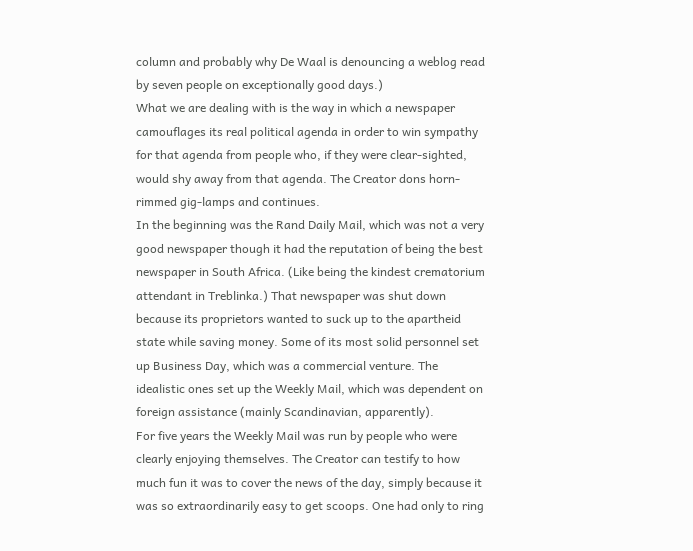column and probably why De Waal is denouncing a weblog read by seven people on exceptionally good days.)
What we are dealing with is the way in which a newspaper camouflages its real political agenda in order to win sympathy for that agenda from people who, if they were clear-sighted, would shy away from that agenda. The Creator dons horn-rimmed gig-lamps and continues.
In the beginning was the Rand Daily Mail, which was not a very good newspaper though it had the reputation of being the best newspaper in South Africa. (Like being the kindest crematorium attendant in Treblinka.) That newspaper was shut down because its proprietors wanted to suck up to the apartheid state while saving money. Some of its most solid personnel set up Business Day, which was a commercial venture. The idealistic ones set up the Weekly Mail, which was dependent on foreign assistance (mainly Scandinavian, apparently).
For five years the Weekly Mail was run by people who were clearly enjoying themselves. The Creator can testify to how much fun it was to cover the news of the day, simply because it was so extraordinarily easy to get scoops. One had only to ring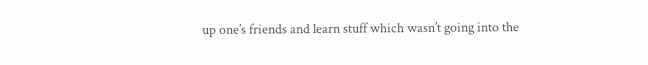up one’s friends and learn stuff which wasn’t going into the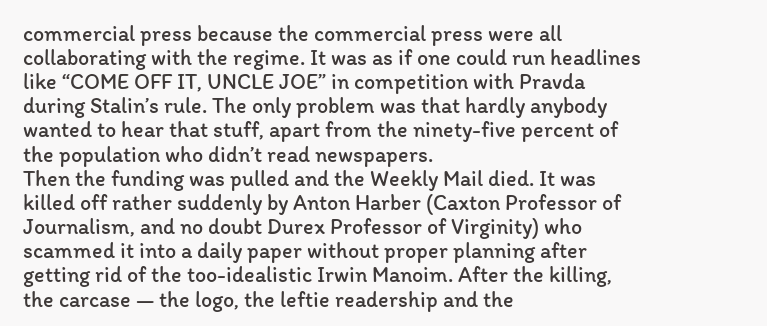commercial press because the commercial press were all collaborating with the regime. It was as if one could run headlines like “COME OFF IT, UNCLE JOE” in competition with Pravda during Stalin’s rule. The only problem was that hardly anybody wanted to hear that stuff, apart from the ninety-five percent of the population who didn’t read newspapers.
Then the funding was pulled and the Weekly Mail died. It was killed off rather suddenly by Anton Harber (Caxton Professor of Journalism, and no doubt Durex Professor of Virginity) who scammed it into a daily paper without proper planning after getting rid of the too-idealistic Irwin Manoim. After the killing, the carcase — the logo, the leftie readership and the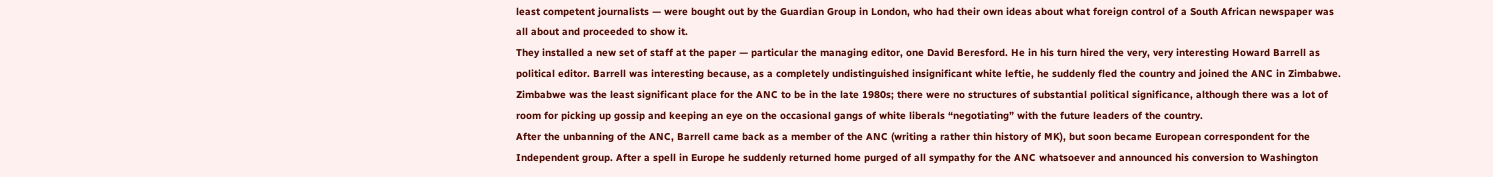least competent journalists — were bought out by the Guardian Group in London, who had their own ideas about what foreign control of a South African newspaper was all about and proceeded to show it.
They installed a new set of staff at the paper — particular the managing editor, one David Beresford. He in his turn hired the very, very interesting Howard Barrell as political editor. Barrell was interesting because, as a completely undistinguished insignificant white leftie, he suddenly fled the country and joined the ANC in Zimbabwe. Zimbabwe was the least significant place for the ANC to be in the late 1980s; there were no structures of substantial political significance, although there was a lot of room for picking up gossip and keeping an eye on the occasional gangs of white liberals “negotiating” with the future leaders of the country.
After the unbanning of the ANC, Barrell came back as a member of the ANC (writing a rather thin history of MK), but soon became European correspondent for the Independent group. After a spell in Europe he suddenly returned home purged of all sympathy for the ANC whatsoever and announced his conversion to Washington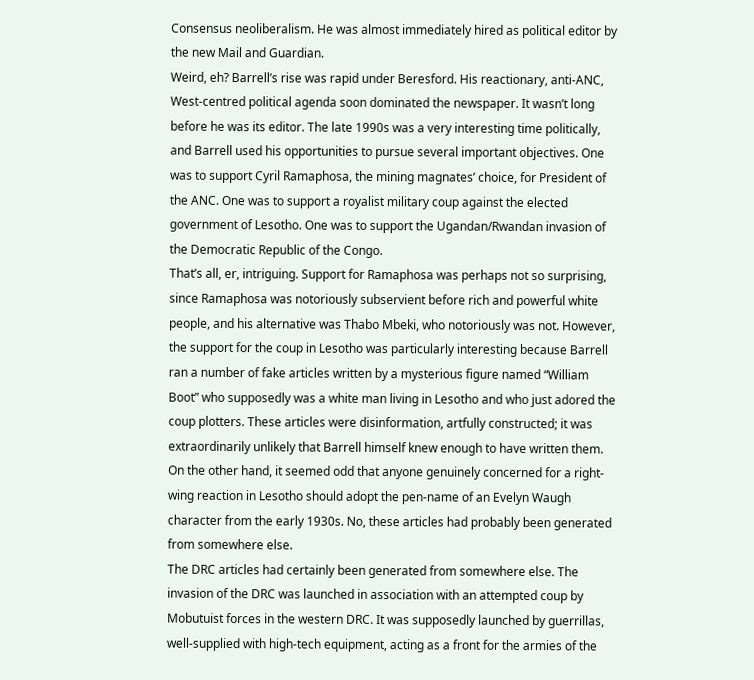Consensus neoliberalism. He was almost immediately hired as political editor by the new Mail and Guardian.
Weird, eh? Barrell’s rise was rapid under Beresford. His reactionary, anti-ANC, West-centred political agenda soon dominated the newspaper. It wasn’t long before he was its editor. The late 1990s was a very interesting time politically, and Barrell used his opportunities to pursue several important objectives. One was to support Cyril Ramaphosa, the mining magnates’ choice, for President of the ANC. One was to support a royalist military coup against the elected government of Lesotho. One was to support the Ugandan/Rwandan invasion of the Democratic Republic of the Congo.
That’s all, er, intriguing. Support for Ramaphosa was perhaps not so surprising, since Ramaphosa was notoriously subservient before rich and powerful white people, and his alternative was Thabo Mbeki, who notoriously was not. However, the support for the coup in Lesotho was particularly interesting because Barrell ran a number of fake articles written by a mysterious figure named “William Boot” who supposedly was a white man living in Lesotho and who just adored the coup plotters. These articles were disinformation, artfully constructed; it was extraordinarily unlikely that Barrell himself knew enough to have written them. On the other hand, it seemed odd that anyone genuinely concerned for a right-wing reaction in Lesotho should adopt the pen-name of an Evelyn Waugh character from the early 1930s. No, these articles had probably been generated from somewhere else.
The DRC articles had certainly been generated from somewhere else. The invasion of the DRC was launched in association with an attempted coup by Mobutuist forces in the western DRC. It was supposedly launched by guerrillas, well-supplied with high-tech equipment, acting as a front for the armies of the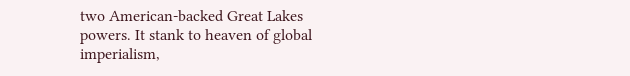two American-backed Great Lakes powers. It stank to heaven of global imperialism,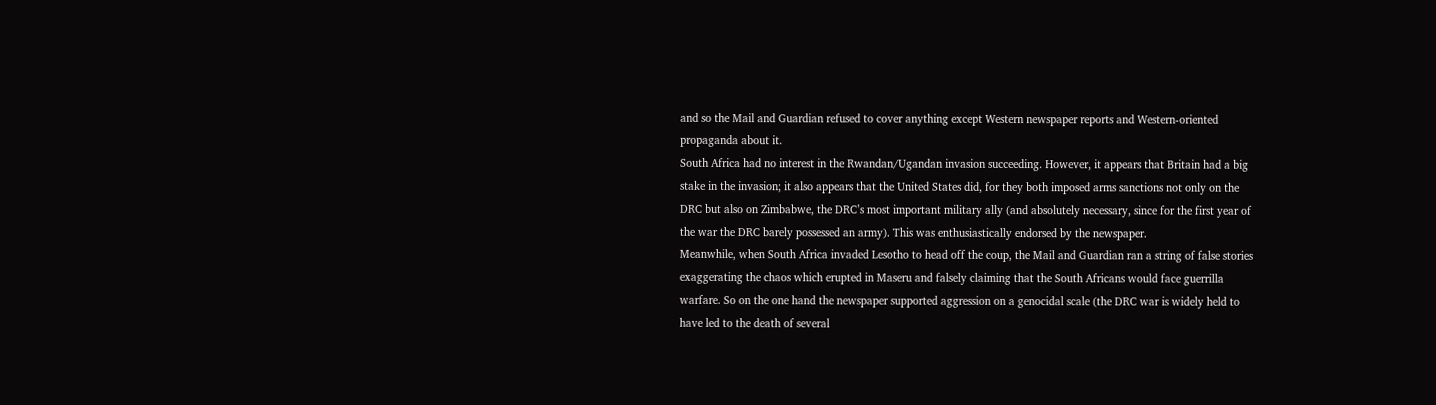and so the Mail and Guardian refused to cover anything except Western newspaper reports and Western-oriented propaganda about it.
South Africa had no interest in the Rwandan/Ugandan invasion succeeding. However, it appears that Britain had a big stake in the invasion; it also appears that the United States did, for they both imposed arms sanctions not only on the DRC but also on Zimbabwe, the DRC’s most important military ally (and absolutely necessary, since for the first year of the war the DRC barely possessed an army). This was enthusiastically endorsed by the newspaper.
Meanwhile, when South Africa invaded Lesotho to head off the coup, the Mail and Guardian ran a string of false stories exaggerating the chaos which erupted in Maseru and falsely claiming that the South Africans would face guerrilla warfare. So on the one hand the newspaper supported aggression on a genocidal scale (the DRC war is widely held to have led to the death of several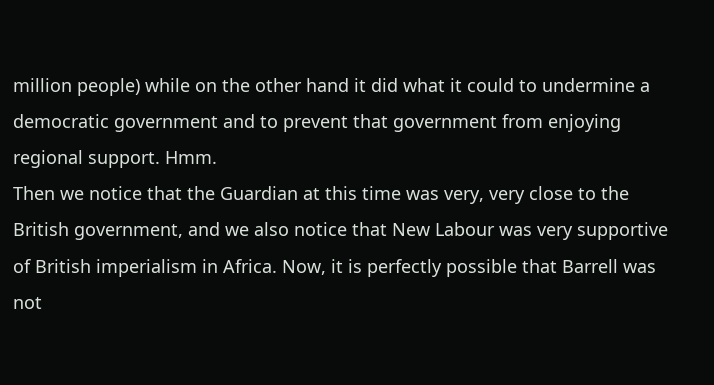million people) while on the other hand it did what it could to undermine a democratic government and to prevent that government from enjoying regional support. Hmm.
Then we notice that the Guardian at this time was very, very close to the British government, and we also notice that New Labour was very supportive of British imperialism in Africa. Now, it is perfectly possible that Barrell was not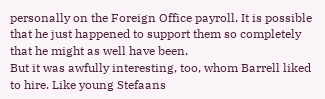personally on the Foreign Office payroll. It is possible that he just happened to support them so completely that he might as well have been.
But it was awfully interesting, too, whom Barrell liked to hire. Like young Stefaans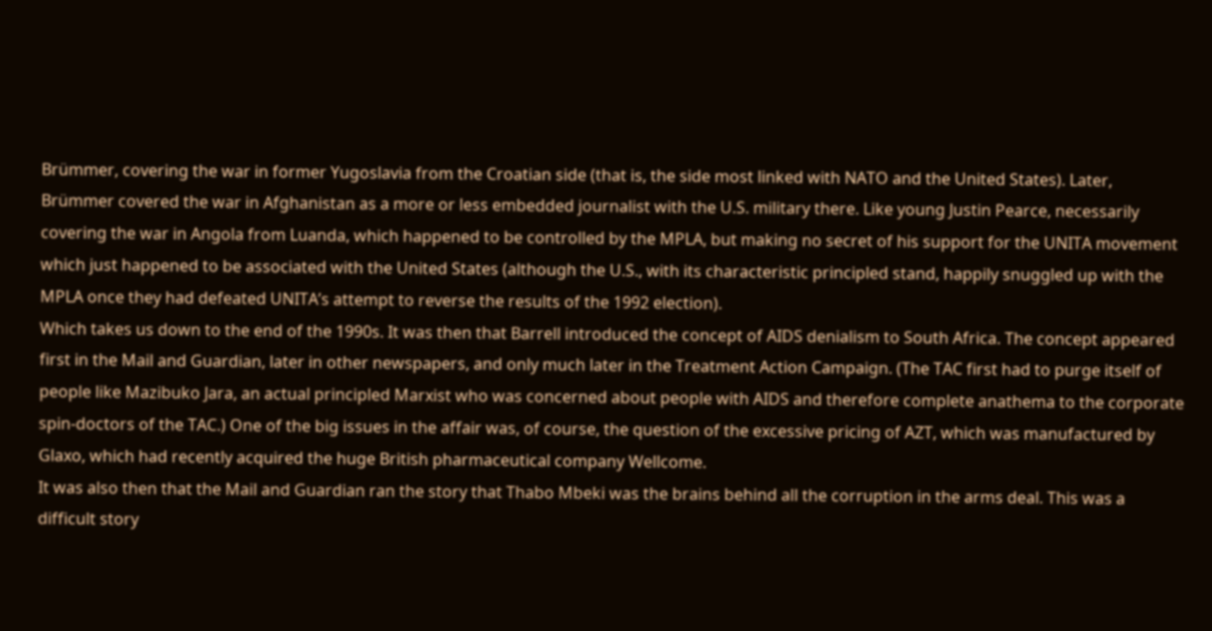Brümmer, covering the war in former Yugoslavia from the Croatian side (that is, the side most linked with NATO and the United States). Later, Brümmer covered the war in Afghanistan as a more or less embedded journalist with the U.S. military there. Like young Justin Pearce, necessarily covering the war in Angola from Luanda, which happened to be controlled by the MPLA, but making no secret of his support for the UNITA movement which just happened to be associated with the United States (although the U.S., with its characteristic principled stand, happily snuggled up with the MPLA once they had defeated UNITA’s attempt to reverse the results of the 1992 election).
Which takes us down to the end of the 1990s. It was then that Barrell introduced the concept of AIDS denialism to South Africa. The concept appeared first in the Mail and Guardian, later in other newspapers, and only much later in the Treatment Action Campaign. (The TAC first had to purge itself of people like Mazibuko Jara, an actual principled Marxist who was concerned about people with AIDS and therefore complete anathema to the corporate spin-doctors of the TAC.) One of the big issues in the affair was, of course, the question of the excessive pricing of AZT, which was manufactured by Glaxo, which had recently acquired the huge British pharmaceutical company Wellcome.
It was also then that the Mail and Guardian ran the story that Thabo Mbeki was the brains behind all the corruption in the arms deal. This was a difficult story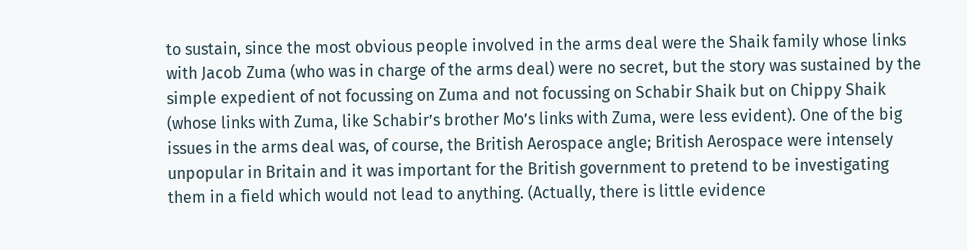to sustain, since the most obvious people involved in the arms deal were the Shaik family whose links with Jacob Zuma (who was in charge of the arms deal) were no secret, but the story was sustained by the simple expedient of not focussing on Zuma and not focussing on Schabir Shaik but on Chippy Shaik (whose links with Zuma, like Schabir’s brother Mo’s links with Zuma, were less evident). One of the big issues in the arms deal was, of course, the British Aerospace angle; British Aerospace were intensely unpopular in Britain and it was important for the British government to pretend to be investigating them in a field which would not lead to anything. (Actually, there is little evidence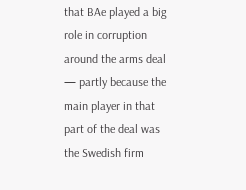that BAe played a big role in corruption around the arms deal — partly because the main player in that part of the deal was the Swedish firm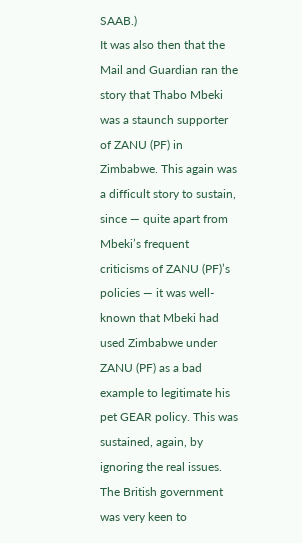SAAB.)
It was also then that the Mail and Guardian ran the story that Thabo Mbeki was a staunch supporter of ZANU (PF) in Zimbabwe. This again was a difficult story to sustain, since — quite apart from Mbeki’s frequent criticisms of ZANU (PF)’s policies — it was well-known that Mbeki had used Zimbabwe under ZANU (PF) as a bad example to legitimate his pet GEAR policy. This was sustained, again, by ignoring the real issues. The British government was very keen to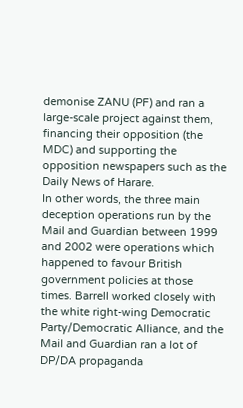demonise ZANU (PF) and ran a large-scale project against them, financing their opposition (the MDC) and supporting the opposition newspapers such as the Daily News of Harare.
In other words, the three main deception operations run by the Mail and Guardian between 1999 and 2002 were operations which happened to favour British government policies at those times. Barrell worked closely with the white right-wing Democratic Party/Democratic Alliance, and the Mail and Guardian ran a lot of DP/DA propaganda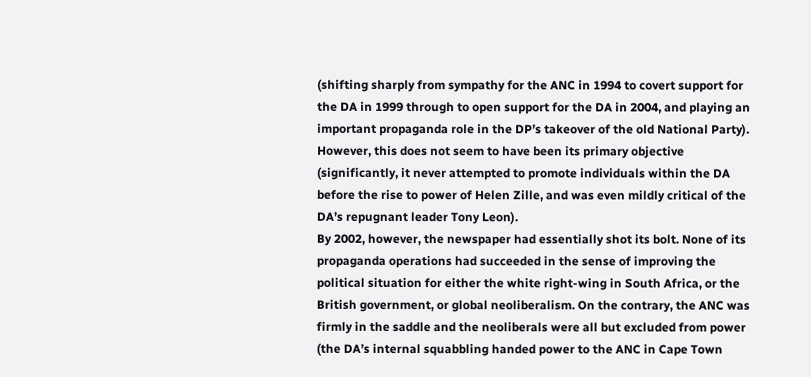(shifting sharply from sympathy for the ANC in 1994 to covert support for the DA in 1999 through to open support for the DA in 2004, and playing an important propaganda role in the DP’s takeover of the old National Party). However, this does not seem to have been its primary objective (significantly, it never attempted to promote individuals within the DA before the rise to power of Helen Zille, and was even mildly critical of the DA’s repugnant leader Tony Leon).
By 2002, however, the newspaper had essentially shot its bolt. None of its propaganda operations had succeeded in the sense of improving the political situation for either the white right-wing in South Africa, or the British government, or global neoliberalism. On the contrary, the ANC was firmly in the saddle and the neoliberals were all but excluded from power (the DA’s internal squabbling handed power to the ANC in Cape Town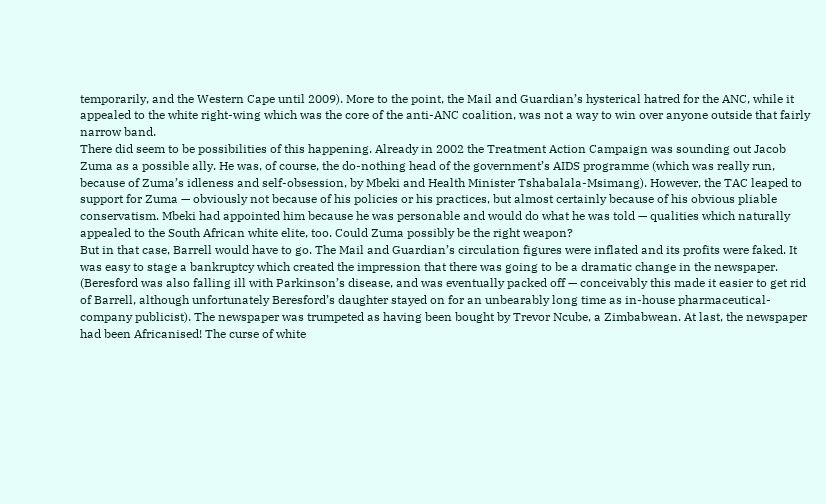temporarily, and the Western Cape until 2009). More to the point, the Mail and Guardian’s hysterical hatred for the ANC, while it appealed to the white right-wing which was the core of the anti-ANC coalition, was not a way to win over anyone outside that fairly narrow band.
There did seem to be possibilities of this happening. Already in 2002 the Treatment Action Campaign was sounding out Jacob Zuma as a possible ally. He was, of course, the do-nothing head of the government’s AIDS programme (which was really run, because of Zuma’s idleness and self-obsession, by Mbeki and Health Minister Tshabalala-Msimang). However, the TAC leaped to support for Zuma — obviously not because of his policies or his practices, but almost certainly because of his obvious pliable conservatism. Mbeki had appointed him because he was personable and would do what he was told — qualities which naturally appealed to the South African white elite, too. Could Zuma possibly be the right weapon?
But in that case, Barrell would have to go. The Mail and Guardian’s circulation figures were inflated and its profits were faked. It was easy to stage a bankruptcy which created the impression that there was going to be a dramatic change in the newspaper. (Beresford was also falling ill with Parkinson’s disease, and was eventually packed off — conceivably this made it easier to get rid of Barrell, although unfortunately Beresford’s daughter stayed on for an unbearably long time as in-house pharmaceutical-company publicist). The newspaper was trumpeted as having been bought by Trevor Ncube, a Zimbabwean. At last, the newspaper had been Africanised! The curse of white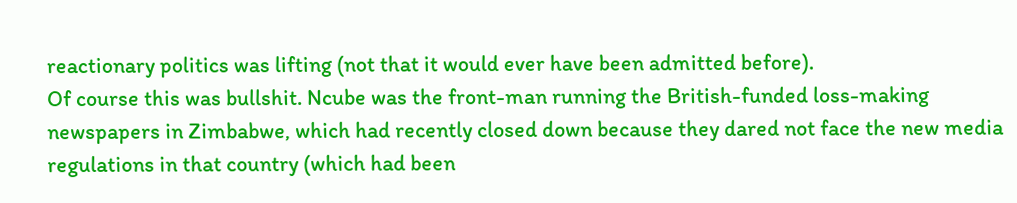reactionary politics was lifting (not that it would ever have been admitted before).
Of course this was bullshit. Ncube was the front-man running the British-funded loss-making newspapers in Zimbabwe, which had recently closed down because they dared not face the new media regulations in that country (which had been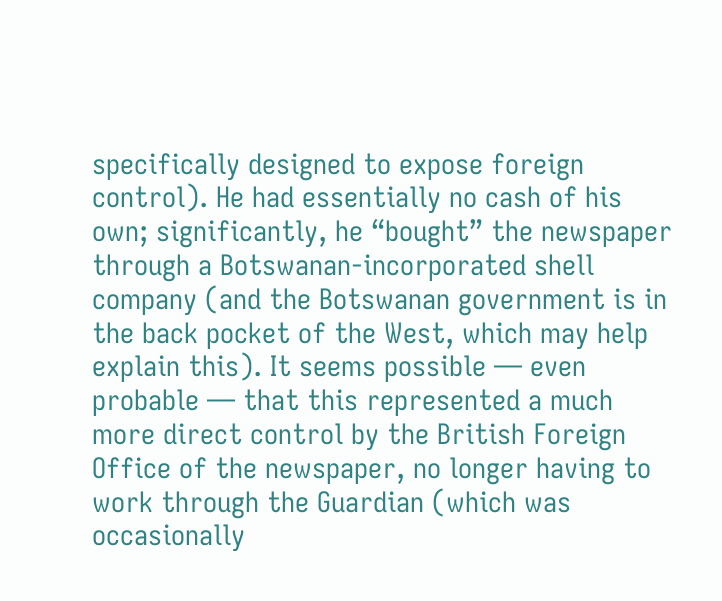specifically designed to expose foreign control). He had essentially no cash of his own; significantly, he “bought” the newspaper through a Botswanan-incorporated shell company (and the Botswanan government is in the back pocket of the West, which may help explain this). It seems possible — even probable — that this represented a much more direct control by the British Foreign Office of the newspaper, no longer having to work through the Guardian (which was occasionally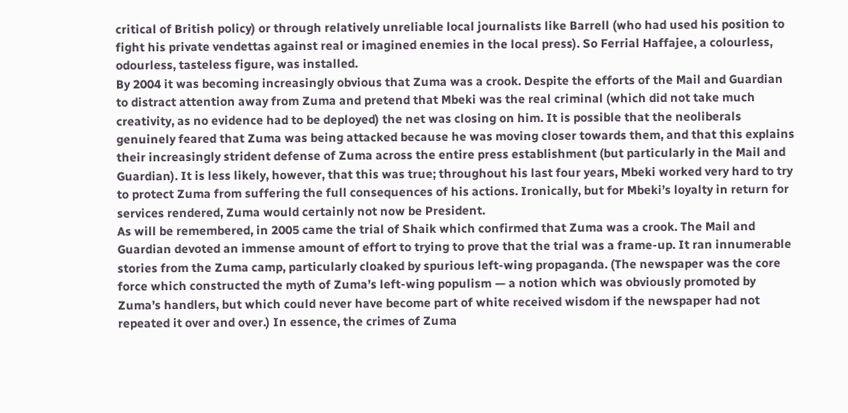critical of British policy) or through relatively unreliable local journalists like Barrell (who had used his position to fight his private vendettas against real or imagined enemies in the local press). So Ferrial Haffajee, a colourless, odourless, tasteless figure, was installed.
By 2004 it was becoming increasingly obvious that Zuma was a crook. Despite the efforts of the Mail and Guardian to distract attention away from Zuma and pretend that Mbeki was the real criminal (which did not take much creativity, as no evidence had to be deployed) the net was closing on him. It is possible that the neoliberals genuinely feared that Zuma was being attacked because he was moving closer towards them, and that this explains their increasingly strident defense of Zuma across the entire press establishment (but particularly in the Mail and Guardian). It is less likely, however, that this was true; throughout his last four years, Mbeki worked very hard to try to protect Zuma from suffering the full consequences of his actions. Ironically, but for Mbeki’s loyalty in return for services rendered, Zuma would certainly not now be President.
As will be remembered, in 2005 came the trial of Shaik which confirmed that Zuma was a crook. The Mail and Guardian devoted an immense amount of effort to trying to prove that the trial was a frame-up. It ran innumerable stories from the Zuma camp, particularly cloaked by spurious left-wing propaganda. (The newspaper was the core force which constructed the myth of Zuma’s left-wing populism — a notion which was obviously promoted by Zuma’s handlers, but which could never have become part of white received wisdom if the newspaper had not repeated it over and over.) In essence, the crimes of Zuma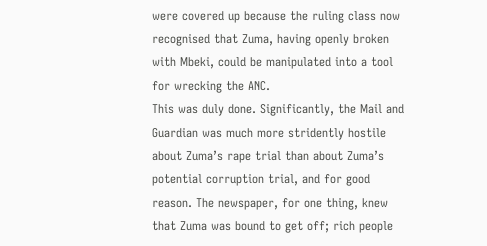were covered up because the ruling class now recognised that Zuma, having openly broken with Mbeki, could be manipulated into a tool for wrecking the ANC.
This was duly done. Significantly, the Mail and Guardian was much more stridently hostile about Zuma’s rape trial than about Zuma’s potential corruption trial, and for good reason. The newspaper, for one thing, knew that Zuma was bound to get off; rich people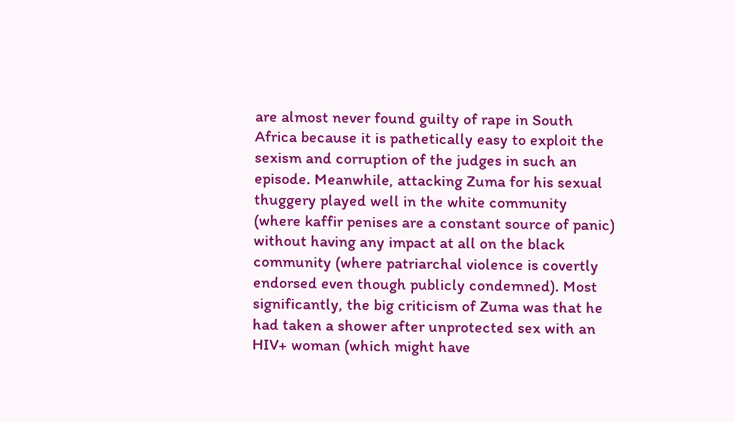are almost never found guilty of rape in South Africa because it is pathetically easy to exploit the sexism and corruption of the judges in such an episode. Meanwhile, attacking Zuma for his sexual thuggery played well in the white community (where kaffir penises are a constant source of panic) without having any impact at all on the black community (where patriarchal violence is covertly endorsed even though publicly condemned). Most significantly, the big criticism of Zuma was that he had taken a shower after unprotected sex with an HIV+ woman (which might have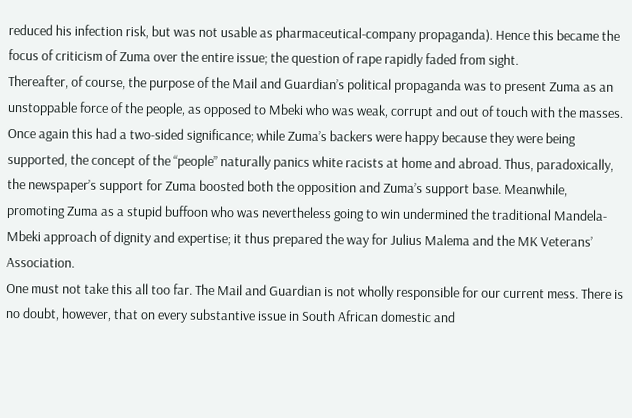reduced his infection risk, but was not usable as pharmaceutical-company propaganda). Hence this became the focus of criticism of Zuma over the entire issue; the question of rape rapidly faded from sight.
Thereafter, of course, the purpose of the Mail and Guardian’s political propaganda was to present Zuma as an unstoppable force of the people, as opposed to Mbeki who was weak, corrupt and out of touch with the masses. Once again this had a two-sided significance; while Zuma’s backers were happy because they were being supported, the concept of the “people” naturally panics white racists at home and abroad. Thus, paradoxically, the newspaper’s support for Zuma boosted both the opposition and Zuma’s support base. Meanwhile, promoting Zuma as a stupid buffoon who was nevertheless going to win undermined the traditional Mandela-Mbeki approach of dignity and expertise; it thus prepared the way for Julius Malema and the MK Veterans’ Association.
One must not take this all too far. The Mail and Guardian is not wholly responsible for our current mess. There is no doubt, however, that on every substantive issue in South African domestic and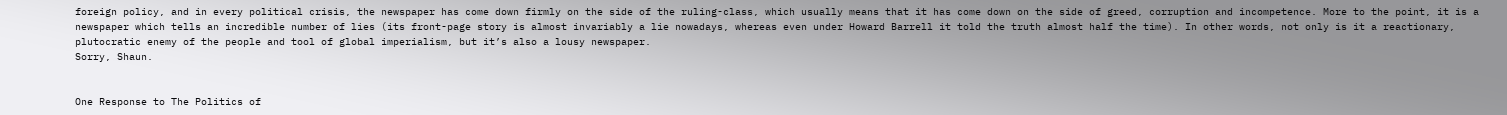foreign policy, and in every political crisis, the newspaper has come down firmly on the side of the ruling-class, which usually means that it has come down on the side of greed, corruption and incompetence. More to the point, it is a newspaper which tells an incredible number of lies (its front-page story is almost invariably a lie nowadays, whereas even under Howard Barrell it told the truth almost half the time). In other words, not only is it a reactionary, plutocratic enemy of the people and tool of global imperialism, but it’s also a lousy newspaper.
Sorry, Shaun.


One Response to The Politics of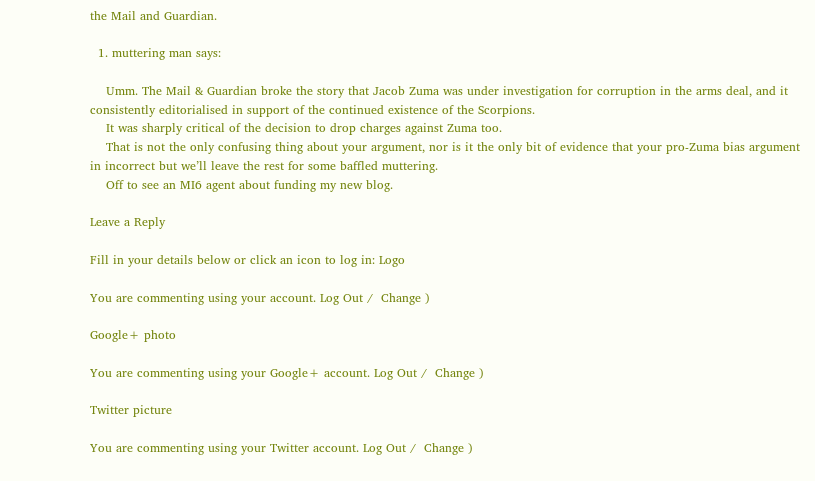the Mail and Guardian.

  1. muttering man says:

    Umm. The Mail & Guardian broke the story that Jacob Zuma was under investigation for corruption in the arms deal, and it consistently editorialised in support of the continued existence of the Scorpions.
    It was sharply critical of the decision to drop charges against Zuma too.
    That is not the only confusing thing about your argument, nor is it the only bit of evidence that your pro-Zuma bias argument in incorrect but we’ll leave the rest for some baffled muttering.
    Off to see an MI6 agent about funding my new blog.

Leave a Reply

Fill in your details below or click an icon to log in: Logo

You are commenting using your account. Log Out /  Change )

Google+ photo

You are commenting using your Google+ account. Log Out /  Change )

Twitter picture

You are commenting using your Twitter account. Log Out /  Change )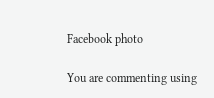Facebook photo

You are commenting using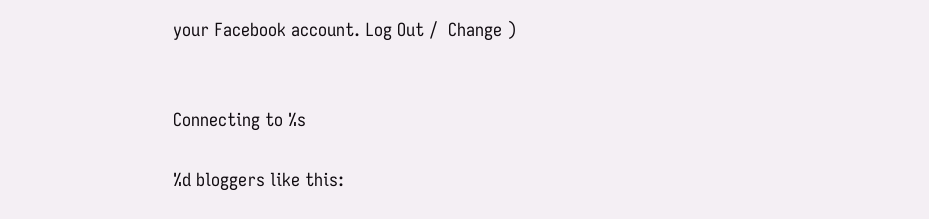your Facebook account. Log Out /  Change )


Connecting to %s

%d bloggers like this: